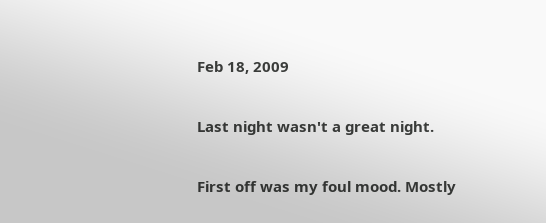Feb 18, 2009

Last night wasn't a great night.

First off was my foul mood. Mostly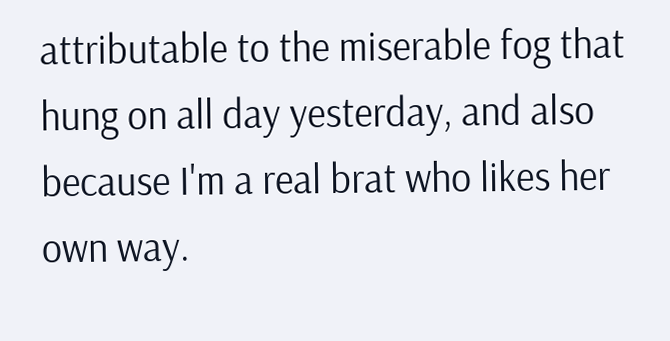attributable to the miserable fog that hung on all day yesterday, and also because I'm a real brat who likes her own way.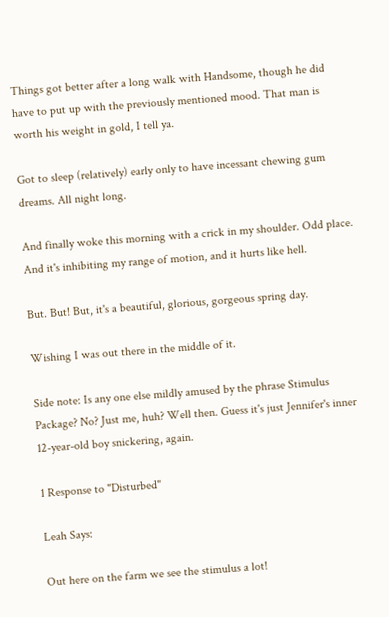Things got better after a long walk with Handsome, though he did have to put up with the previously mentioned mood. That man is worth his weight in gold, I tell ya.

Got to sleep (relatively) early only to have incessant chewing gum dreams. All night long.

And finally woke this morning with a crick in my shoulder. Odd place. And it's inhibiting my range of motion, and it hurts like hell.

But. But! But, it's a beautiful, glorious, gorgeous spring day.

Wishing I was out there in the middle of it.

Side note: Is any one else mildly amused by the phrase Stimulus Package? No? Just me, huh? Well then. Guess it's just Jennifer's inner 12-year-old boy snickering, again.

1 Response to "Disturbed"

Leah Says:

Out here on the farm we see the stimulus a lot!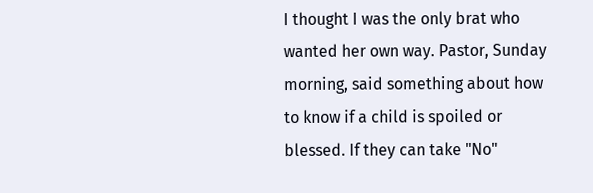I thought I was the only brat who wanted her own way. Pastor, Sunday morning, said something about how to know if a child is spoiled or blessed. If they can take "No"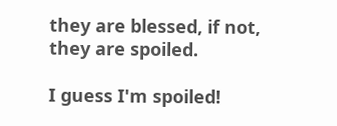they are blessed, if not, they are spoiled.

I guess I'm spoiled!